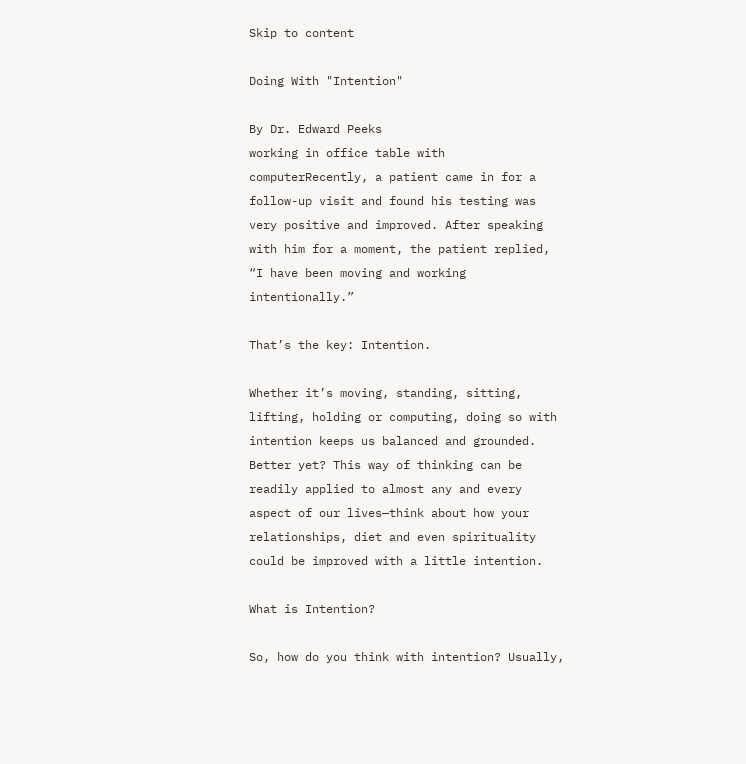Skip to content

Doing With "Intention"

By Dr. Edward Peeks
working in office table with computerRecently, a patient came in for a follow-up visit and found his testing was very positive and improved. After speaking with him for a moment, the patient replied, “I have been moving and working intentionally.”

That’s the key: Intention.

Whether it’s moving, standing, sitting, lifting, holding or computing, doing so with intention keeps us balanced and grounded. Better yet? This way of thinking can be readily applied to almost any and every aspect of our lives—think about how your relationships, diet and even spirituality could be improved with a little intention.

What is Intention?

So, how do you think with intention? Usually,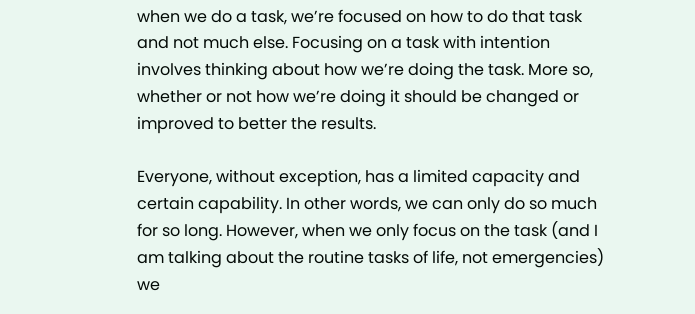when we do a task, we’re focused on how to do that task and not much else. Focusing on a task with intention involves thinking about how we’re doing the task. More so, whether or not how we’re doing it should be changed or improved to better the results.

Everyone, without exception, has a limited capacity and certain capability. In other words, we can only do so much for so long. However, when we only focus on the task (and I am talking about the routine tasks of life, not emergencies) we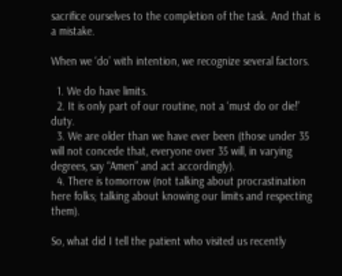sacrifice ourselves to the completion of the task. And that is a mistake.

When we ‘do’ with intention, we recognize several factors.

  1. We do have limits.
  2. It is only part of our routine, not a ‘must do or die!’ duty.
  3. We are older than we have ever been (those under 35 will not concede that, everyone over 35 will, in varying degrees, say “Amen” and act accordingly).
  4. There is tomorrow (not talking about procrastination here folks; talking about knowing our limits and respecting them).

So, what did I tell the patient who visited us recently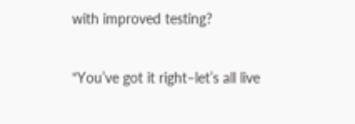with improved testing?

“You’ve got it right–let’s all live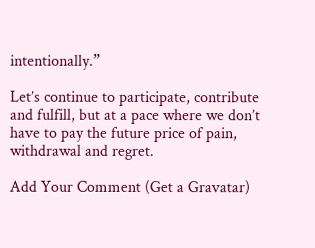intentionally.”

Let’s continue to participate, contribute and fulfill, but at a pace where we don’t have to pay the future price of pain, withdrawal and regret.

Add Your Comment (Get a Gravatar)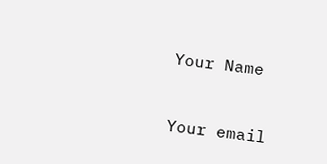Your Name


Your email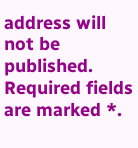address will not be published. Required fields are marked *.